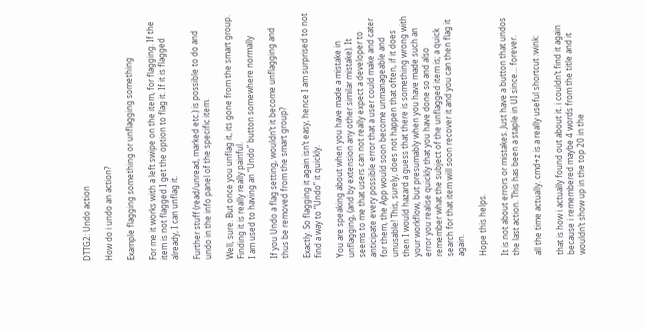DTTG2: Undo action

How do i undo an action?

Example flagging something or unflagging something

For me it works with a left swipe on the item, for flagging. If the item is not flagged I get the option to flag it. If it is flagged already, I can unflag it.

Further stuff (read/unread, marked etc.) is possible to do and undo in the info panel of the specific item.

Well, sure. But once you unflag it, its gone from the smart group. Finding it is really really painful.
I am used to having an “Undo” button somewhere normally

If you Undo a flag setting, wouldn’t it become unflagging and thus be removed from the smart group?

Exactly. So flagging it again isn’t easy, hence I am surprised to not find a way to “Undo” it quickly.

You are speaking about when you have made a mistake in unflagging, (and by extension any other similar mistake). It seems to me that users can not really expect a developer to anticipate every possible error that a user could make and cater for them, the App would soon become unmanageable and unusable! This, surely, does not happen that often, if it does then I would hazard a guess that there is something wrong with your workflow, but presumably when you have made such an error you realise quickly that you have done so and also remember what the subject of the unflagged item is; a quick search for that item will soon recover it and you can then flag it again.

Hope this helps.

It is not about errors or mistakes. Just have a button that undos the last action. This has been a staple in UI since… forever.

all the time actually. cmd+z is a really useful shortcut :wink:

that is how i actually found out about it. i couldn’t find it again because i remembered maybe 4 words from the title and it wouldn’t show up in the top 20 in the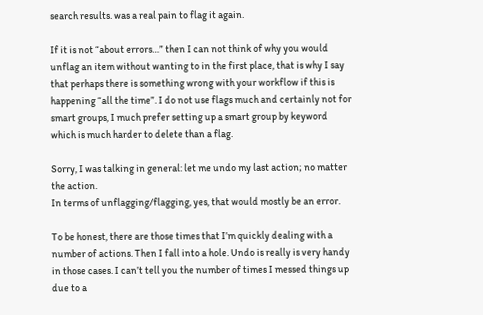search results. was a real pain to flag it again.

If it is not “about errors…” then I can not think of why you would unflag an item without wanting to in the first place, that is why I say that perhaps there is something wrong with your workflow if this is happening “all the time”. I do not use flags much and certainly not for smart groups, I much prefer setting up a smart group by keyword which is much harder to delete than a flag.

Sorry, I was talking in general: let me undo my last action; no matter the action.
In terms of unflagging/flagging, yes, that would mostly be an error.

To be honest, there are those times that I’m quickly dealing with a number of actions. Then I fall into a hole. Undo is really is very handy in those cases. I can’t tell you the number of times I messed things up due to a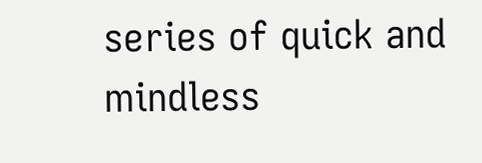series of quick and mindless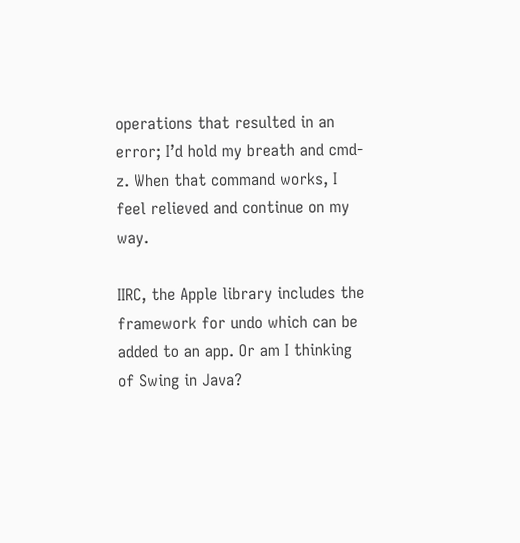operations that resulted in an error; I’d hold my breath and cmd-z. When that command works, I feel relieved and continue on my way.

IIRC, the Apple library includes the framework for undo which can be added to an app. Or am I thinking of Swing in Java?